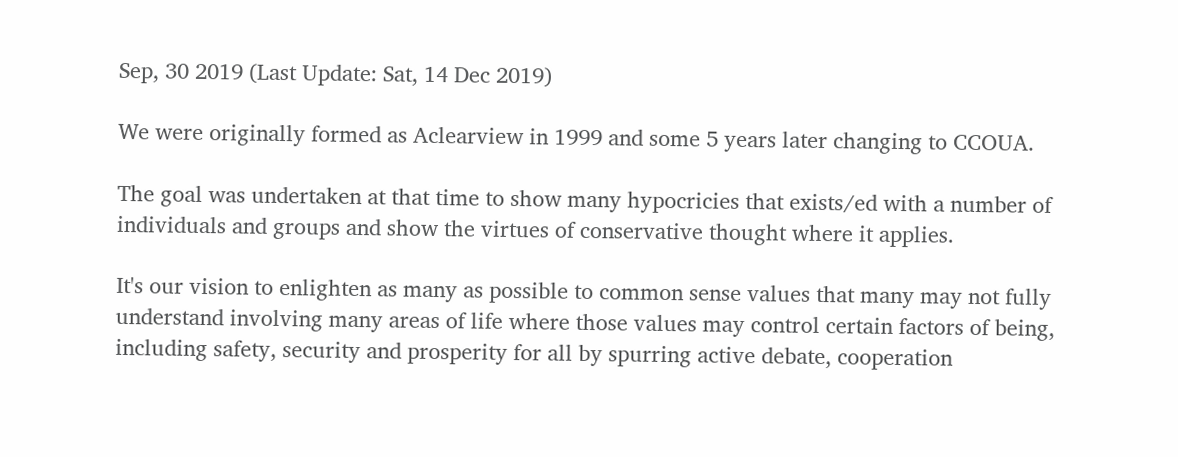Sep, 30 2019 (Last Update: Sat, 14 Dec 2019)

We were originally formed as Aclearview in 1999 and some 5 years later changing to CCOUA.

The goal was undertaken at that time to show many hypocricies that exists/ed with a number of individuals and groups and show the virtues of conservative thought where it applies.

It's our vision to enlighten as many as possible to common sense values that many may not fully understand involving many areas of life where those values may control certain factors of being, including safety, security and prosperity for all by spurring active debate, cooperation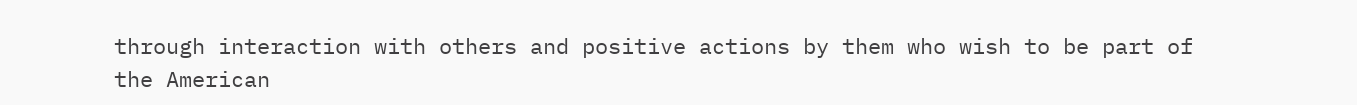through interaction with others and positive actions by them who wish to be part of the American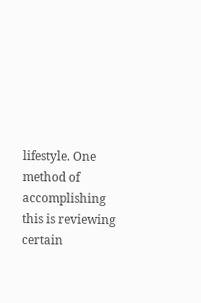lifestyle. One method of accomplishing this is reviewing certain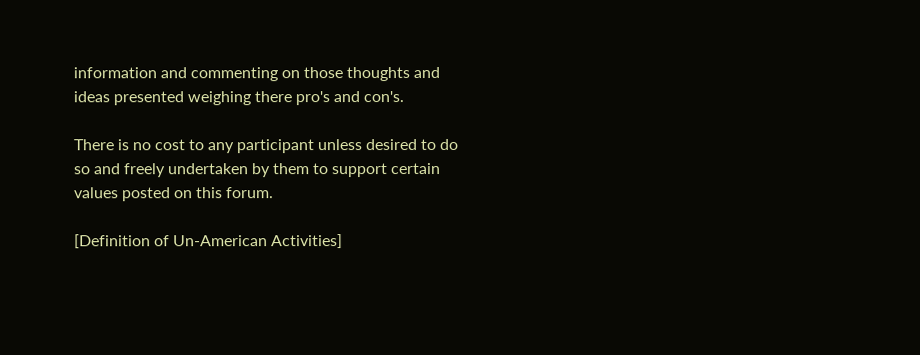information and commenting on those thoughts and ideas presented weighing there pro's and con's.

There is no cost to any participant unless desired to do so and freely undertaken by them to support certain values posted on this forum.

[Definition of Un-American Activities]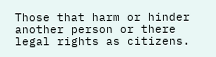Those that harm or hinder another person or there legal rights as citizens.